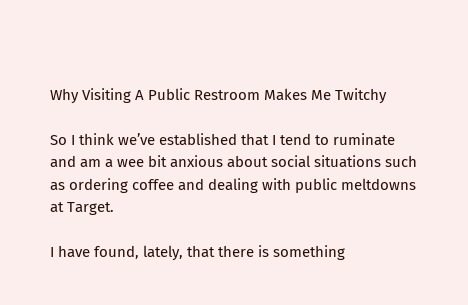Why Visiting A Public Restroom Makes Me Twitchy

So I think we’ve established that I tend to ruminate and am a wee bit anxious about social situations such as ordering coffee and dealing with public meltdowns at Target.

I have found, lately, that there is something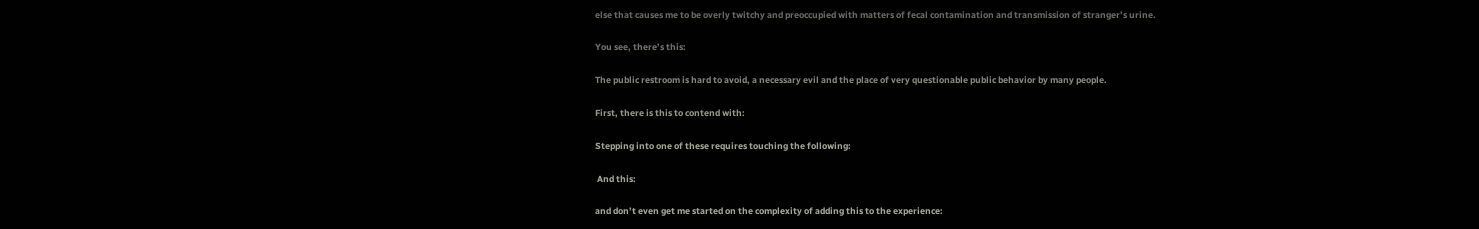else that causes me to be overly twitchy and preoccupied with matters of fecal contamination and transmission of stranger’s urine.

You see, there’s this:

The public restroom is hard to avoid, a necessary evil and the place of very questionable public behavior by many people.

First, there is this to contend with:

Stepping into one of these requires touching the following:

 And this:

and don’t even get me started on the complexity of adding this to the experience: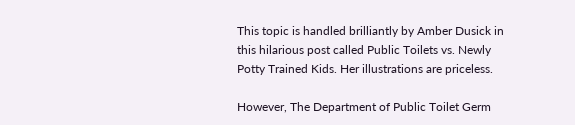This topic is handled brilliantly by Amber Dusick in this hilarious post called Public Toilets vs. Newly Potty Trained Kids. Her illustrations are priceless.

However, The Department of Public Toilet Germ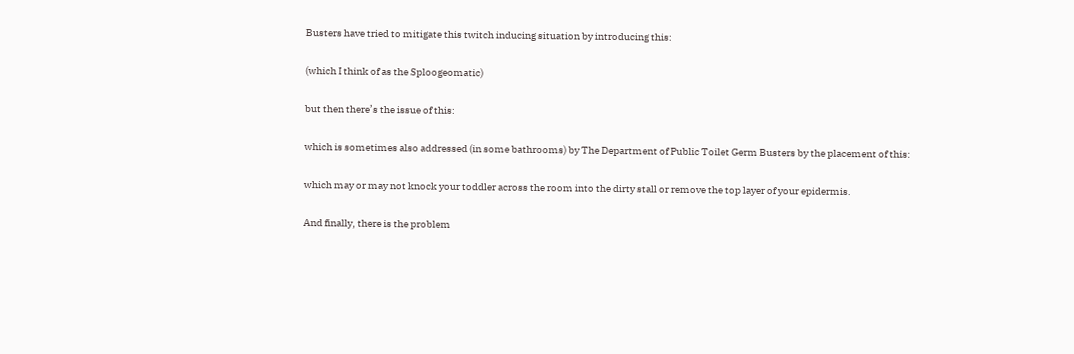Busters have tried to mitigate this twitch inducing situation by introducing this:

(which I think of as the Sploogeomatic)

but then there’s the issue of this:

which is sometimes also addressed (in some bathrooms) by The Department of Public Toilet Germ Busters by the placement of this:

which may or may not knock your toddler across the room into the dirty stall or remove the top layer of your epidermis.

And finally, there is the problem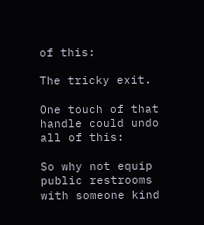of this:

The tricky exit.

One touch of that handle could undo all of this:

So why not equip public restrooms with someone kind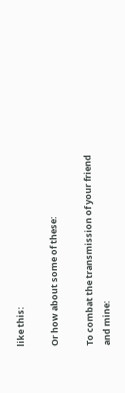like this:

Or how about some of these:

To combat the transmission of your friend and mine: